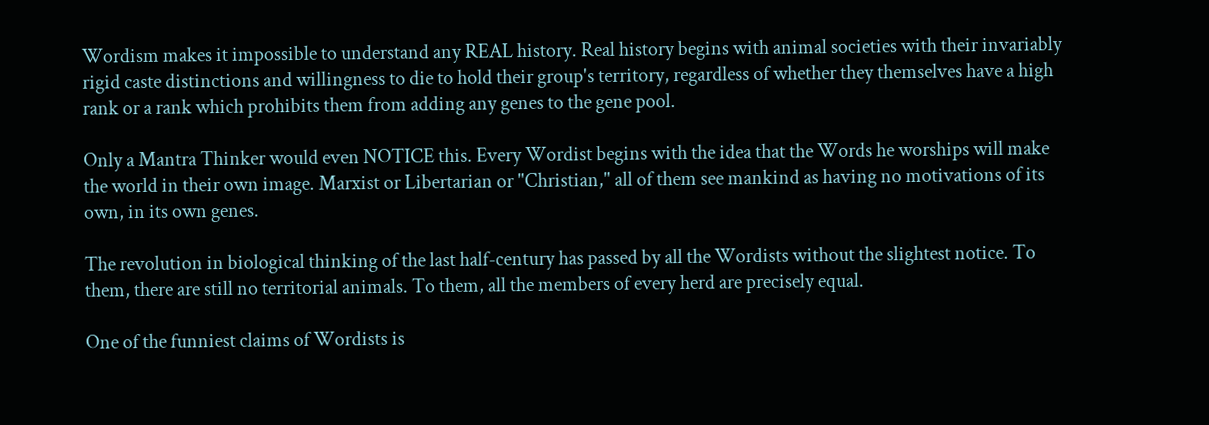Wordism makes it impossible to understand any REAL history. Real history begins with animal societies with their invariably rigid caste distinctions and willingness to die to hold their group's territory, regardless of whether they themselves have a high rank or a rank which prohibits them from adding any genes to the gene pool.

Only a Mantra Thinker would even NOTICE this. Every Wordist begins with the idea that the Words he worships will make the world in their own image. Marxist or Libertarian or "Christian," all of them see mankind as having no motivations of its own, in its own genes.

The revolution in biological thinking of the last half-century has passed by all the Wordists without the slightest notice. To them, there are still no territorial animals. To them, all the members of every herd are precisely equal.

One of the funniest claims of Wordists is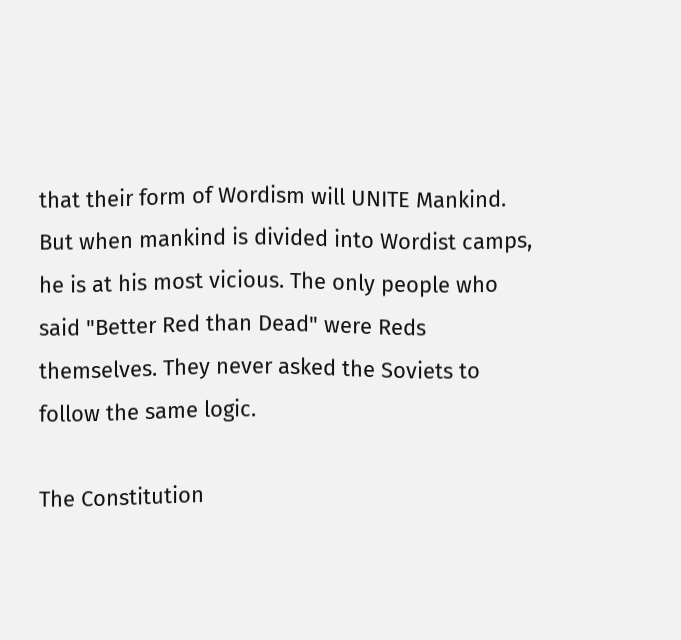that their form of Wordism will UNITE Mankind. But when mankind is divided into Wordist camps, he is at his most vicious. The only people who said "Better Red than Dead" were Reds themselves. They never asked the Soviets to follow the same logic.

The Constitution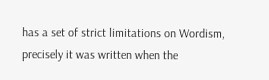has a set of strict limitations on Wordism, precisely it was written when the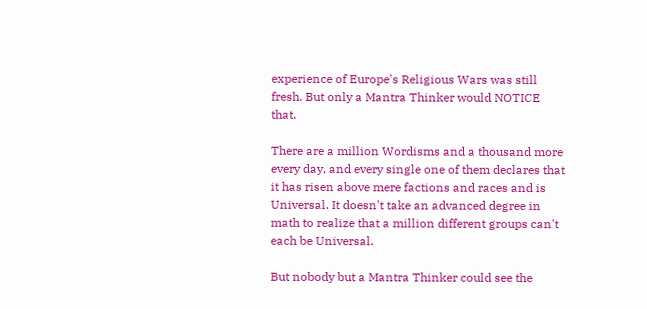experience of Europe's Religious Wars was still fresh. But only a Mantra Thinker would NOTICE that.

There are a million Wordisms and a thousand more every day, and every single one of them declares that it has risen above mere factions and races and is Universal. It doesn't take an advanced degree in math to realize that a million different groups can't each be Universal.

But nobody but a Mantra Thinker could see the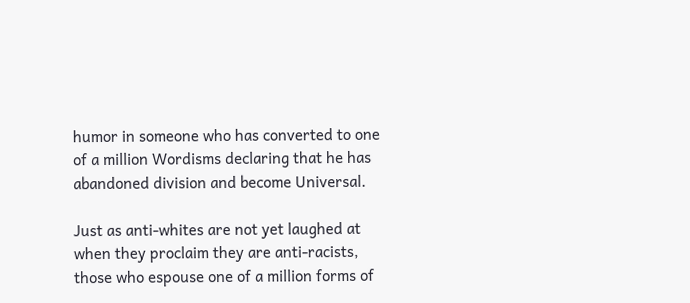humor in someone who has converted to one of a million Wordisms declaring that he has abandoned division and become Universal.

Just as anti-whites are not yet laughed at when they proclaim they are anti-racists, those who espouse one of a million forms of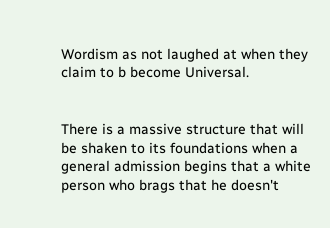Wordism as not laughed at when they claim to b become Universal.


There is a massive structure that will be shaken to its foundations when a general admission begins that a white person who brags that he doesn't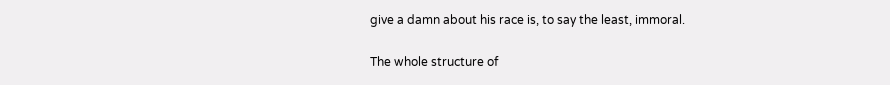give a damn about his race is, to say the least, immoral.

The whole structure of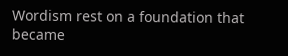Wordism rest on a foundation that became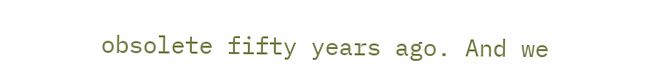obsolete fifty years ago. And we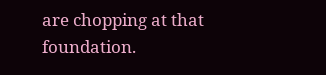are chopping at that foundation.